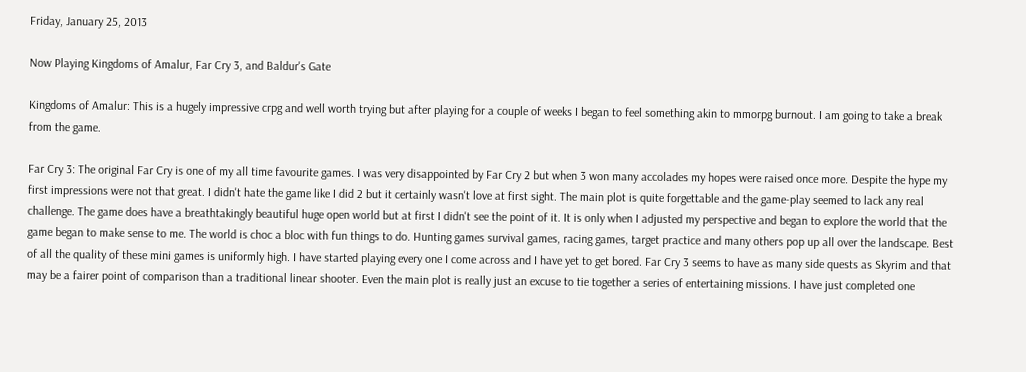Friday, January 25, 2013

Now Playing Kingdoms of Amalur, Far Cry 3, and Baldur's Gate

Kingdoms of Amalur: This is a hugely impressive crpg and well worth trying but after playing for a couple of weeks I began to feel something akin to mmorpg burnout. I am going to take a break from the game.

Far Cry 3: The original Far Cry is one of my all time favourite games. I was very disappointed by Far Cry 2 but when 3 won many accolades my hopes were raised once more. Despite the hype my first impressions were not that great. I didn't hate the game like I did 2 but it certainly wasn't love at first sight. The main plot is quite forgettable and the game-play seemed to lack any real challenge. The game does have a breathtakingly beautiful huge open world but at first I didn't see the point of it. It is only when I adjusted my perspective and began to explore the world that the game began to make sense to me. The world is choc a bloc with fun things to do. Hunting games survival games, racing games, target practice and many others pop up all over the landscape. Best of all the quality of these mini games is uniformly high. I have started playing every one I come across and I have yet to get bored. Far Cry 3 seems to have as many side quests as Skyrim and that may be a fairer point of comparison than a traditional linear shooter. Even the main plot is really just an excuse to tie together a series of entertaining missions. I have just completed one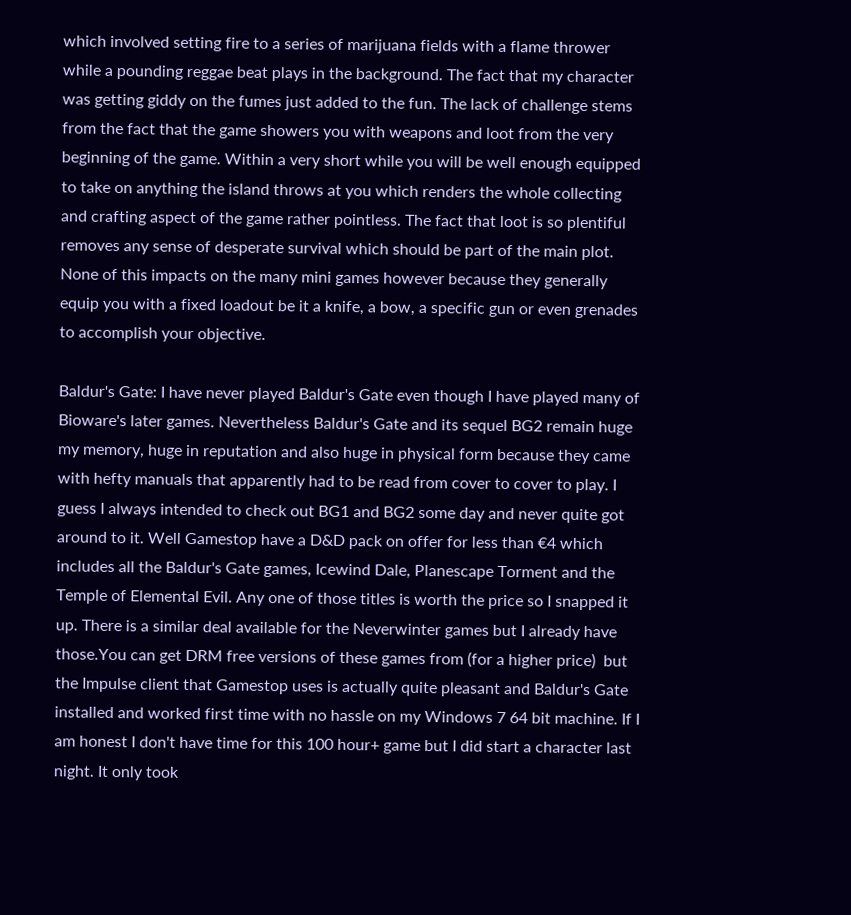which involved setting fire to a series of marijuana fields with a flame thrower while a pounding reggae beat plays in the background. The fact that my character was getting giddy on the fumes just added to the fun. The lack of challenge stems from the fact that the game showers you with weapons and loot from the very beginning of the game. Within a very short while you will be well enough equipped to take on anything the island throws at you which renders the whole collecting and crafting aspect of the game rather pointless. The fact that loot is so plentiful removes any sense of desperate survival which should be part of the main plot. None of this impacts on the many mini games however because they generally equip you with a fixed loadout be it a knife, a bow, a specific gun or even grenades to accomplish your objective.

Baldur's Gate: I have never played Baldur's Gate even though I have played many of Bioware's later games. Nevertheless Baldur's Gate and its sequel BG2 remain huge my memory, huge in reputation and also huge in physical form because they came with hefty manuals that apparently had to be read from cover to cover to play. I guess I always intended to check out BG1 and BG2 some day and never quite got around to it. Well Gamestop have a D&D pack on offer for less than €4 which includes all the Baldur's Gate games, Icewind Dale, Planescape Torment and the Temple of Elemental Evil. Any one of those titles is worth the price so I snapped it up. There is a similar deal available for the Neverwinter games but I already have those.You can get DRM free versions of these games from (for a higher price)  but the Impulse client that Gamestop uses is actually quite pleasant and Baldur's Gate installed and worked first time with no hassle on my Windows 7 64 bit machine. If I am honest I don't have time for this 100 hour+ game but I did start a character last night. It only took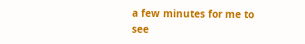a few minutes for me to see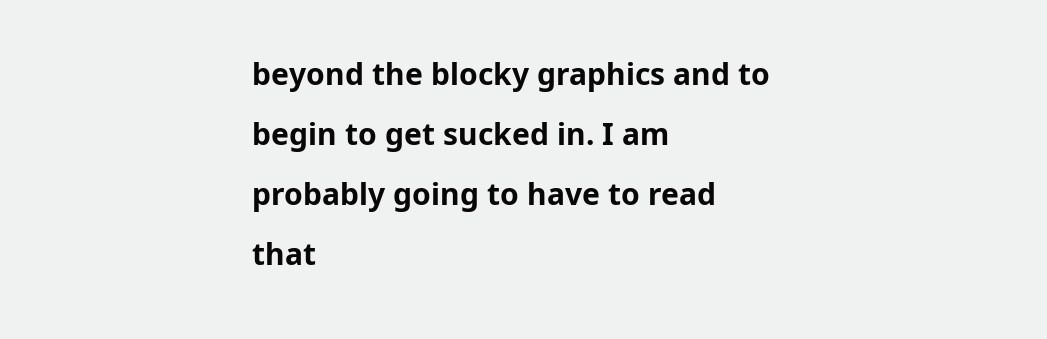beyond the blocky graphics and to begin to get sucked in. I am probably going to have to read that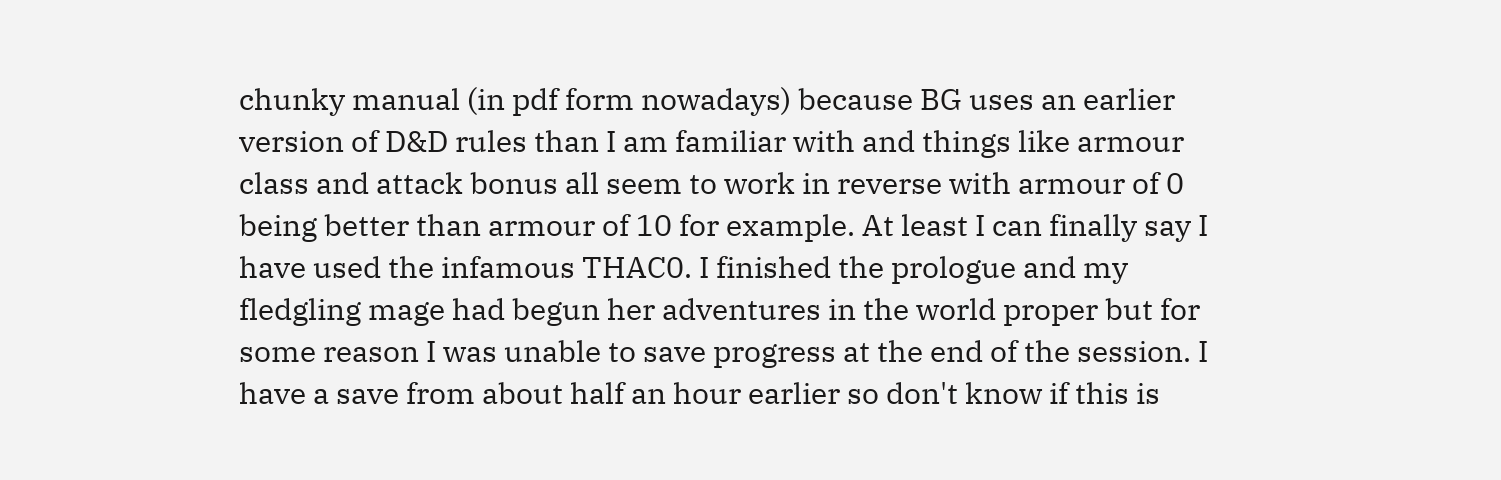chunky manual (in pdf form nowadays) because BG uses an earlier version of D&D rules than I am familiar with and things like armour class and attack bonus all seem to work in reverse with armour of 0 being better than armour of 10 for example. At least I can finally say I have used the infamous THAC0. I finished the prologue and my fledgling mage had begun her adventures in the world proper but for some reason I was unable to save progress at the end of the session. I have a save from about half an hour earlier so don't know if this is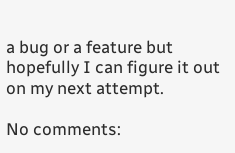a bug or a feature but hopefully I can figure it out on my next attempt.

No comments: